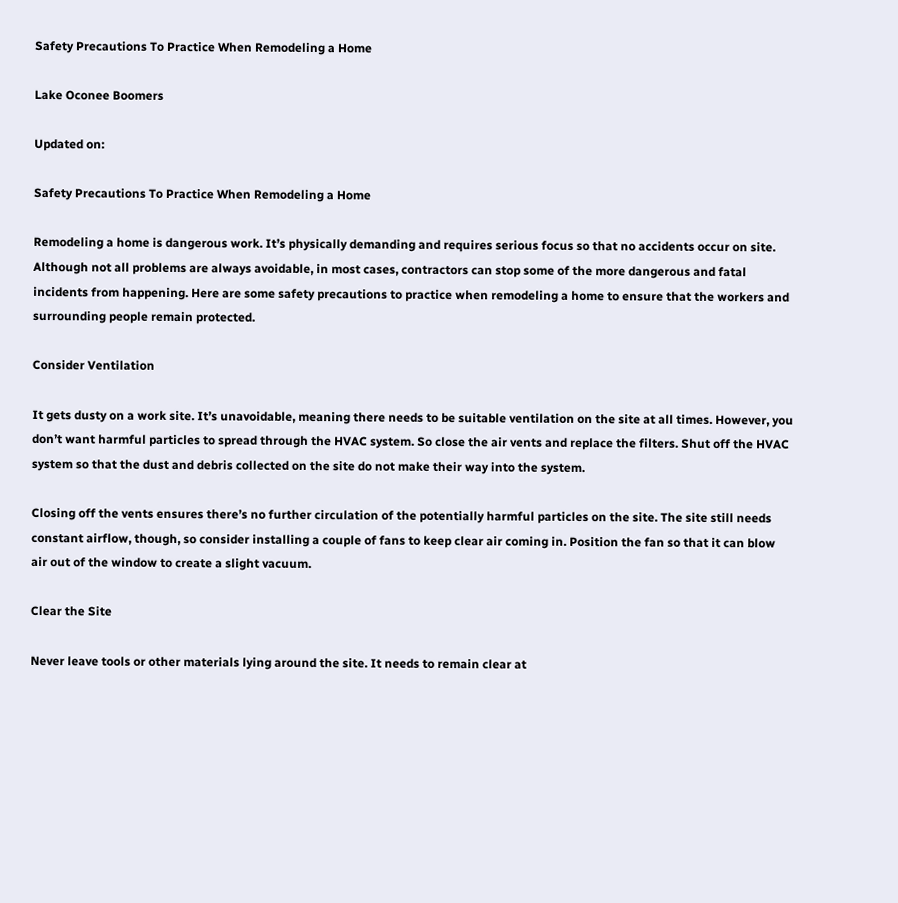Safety Precautions To Practice When Remodeling a Home

Lake Oconee Boomers

Updated on:

Safety Precautions To Practice When Remodeling a Home

Remodeling a home is dangerous work. It’s physically demanding and requires serious focus so that no accidents occur on site. Although not all problems are always avoidable, in most cases, contractors can stop some of the more dangerous and fatal incidents from happening. Here are some safety precautions to practice when remodeling a home to ensure that the workers and surrounding people remain protected.

Consider Ventilation

It gets dusty on a work site. It’s unavoidable, meaning there needs to be suitable ventilation on the site at all times. However, you don’t want harmful particles to spread through the HVAC system. So close the air vents and replace the filters. Shut off the HVAC system so that the dust and debris collected on the site do not make their way into the system.

Closing off the vents ensures there’s no further circulation of the potentially harmful particles on the site. The site still needs constant airflow, though, so consider installing a couple of fans to keep clear air coming in. Position the fan so that it can blow air out of the window to create a slight vacuum.

Clear the Site

Never leave tools or other materials lying around the site. It needs to remain clear at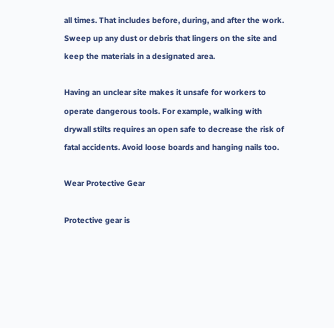all times. That includes before, during, and after the work. Sweep up any dust or debris that lingers on the site and keep the materials in a designated area.

Having an unclear site makes it unsafe for workers to operate dangerous tools. For example, walking with drywall stilts requires an open safe to decrease the risk of fatal accidents. Avoid loose boards and hanging nails too.

Wear Protective Gear

Protective gear is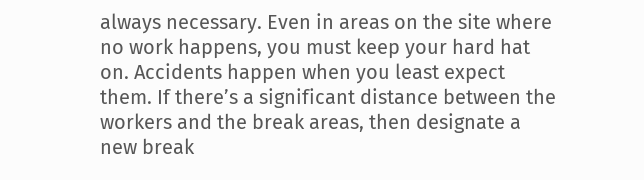always necessary. Even in areas on the site where no work happens, you must keep your hard hat on. Accidents happen when you least expect them. If there’s a significant distance between the workers and the break areas, then designate a new break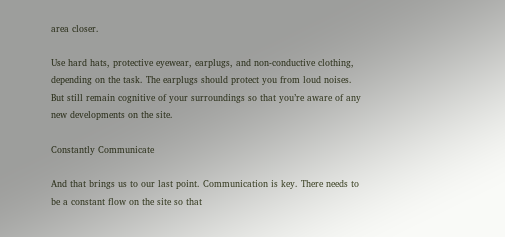area closer.

Use hard hats, protective eyewear, earplugs, and non-conductive clothing, depending on the task. The earplugs should protect you from loud noises. But still remain cognitive of your surroundings so that you’re aware of any new developments on the site.

Constantly Communicate

And that brings us to our last point. Communication is key. There needs to be a constant flow on the site so that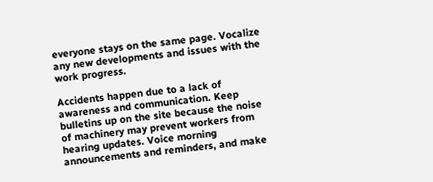everyone stays on the same page. Vocalize any new developments and issues with the work progress.

Accidents happen due to a lack of awareness and communication. Keep bulletins up on the site because the noise of machinery may prevent workers from hearing updates. Voice morning announcements and reminders, and make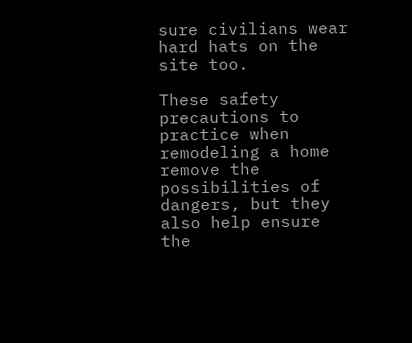sure civilians wear hard hats on the site too.

These safety precautions to practice when remodeling a home remove the possibilities of dangers, but they also help ensure the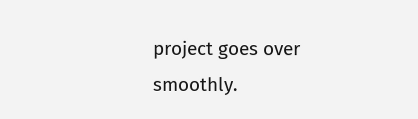project goes over smoothly.